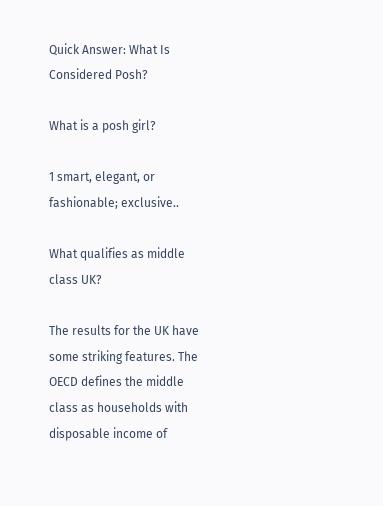Quick Answer: What Is Considered Posh?

What is a posh girl?

1 smart, elegant, or fashionable; exclusive..

What qualifies as middle class UK?

The results for the UK have some striking features. The OECD defines the middle class as households with disposable income of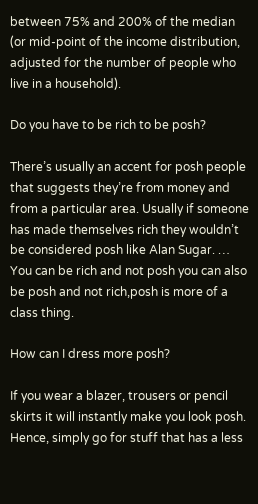between 75% and 200% of the median (or mid-point of the income distribution, adjusted for the number of people who live in a household).

Do you have to be rich to be posh?

There’s usually an accent for posh people that suggests they’re from money and from a particular area. Usually if someone has made themselves rich they wouldn’t be considered posh like Alan Sugar. … You can be rich and not posh you can also be posh and not rich,posh is more of a class thing.

How can I dress more posh?

If you wear a blazer, trousers or pencil skirts it will instantly make you look posh. Hence, simply go for stuff that has a less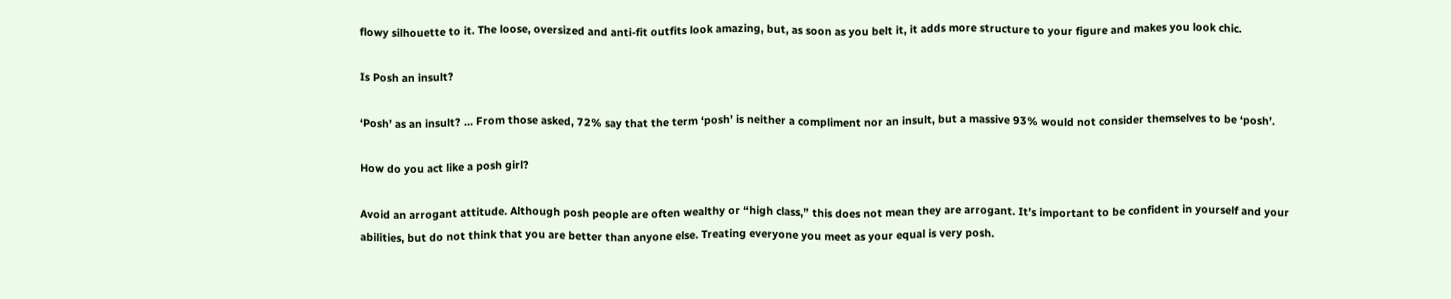flowy silhouette to it. The loose, oversized and anti-fit outfits look amazing, but, as soon as you belt it, it adds more structure to your figure and makes you look chic.

Is Posh an insult?

‘Posh’ as an insult? … From those asked, 72% say that the term ‘posh’ is neither a compliment nor an insult, but a massive 93% would not consider themselves to be ‘posh’.

How do you act like a posh girl?

Avoid an arrogant attitude. Although posh people are often wealthy or “high class,” this does not mean they are arrogant. It’s important to be confident in yourself and your abilities, but do not think that you are better than anyone else. Treating everyone you meet as your equal is very posh.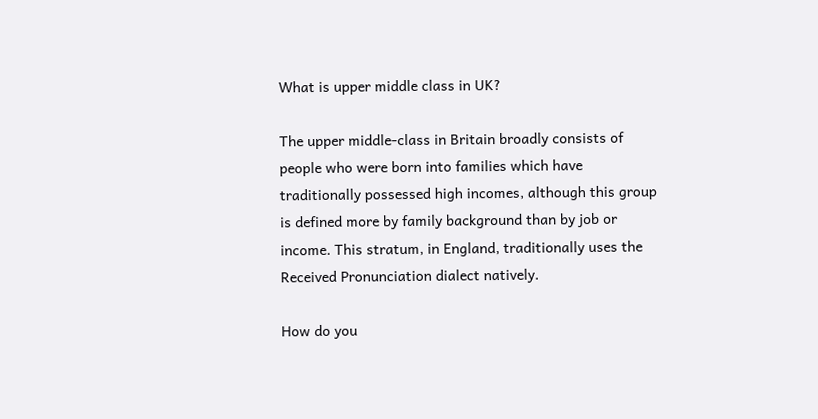What is upper middle class in UK?

The upper middle-class in Britain broadly consists of people who were born into families which have traditionally possessed high incomes, although this group is defined more by family background than by job or income. This stratum, in England, traditionally uses the Received Pronunciation dialect natively.

How do you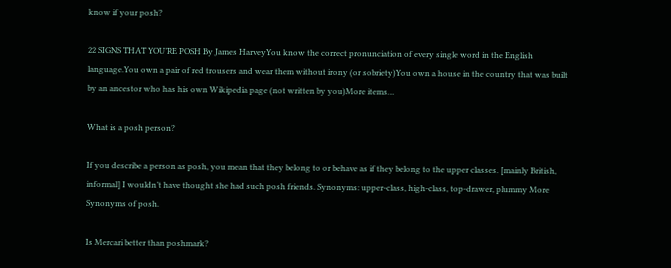know if your posh?

22 SIGNS THAT YOU’RE POSH By James HarveyYou know the correct pronunciation of every single word in the English language.You own a pair of red trousers and wear them without irony (or sobriety)You own a house in the country that was built by an ancestor who has his own Wikipedia page (not written by you)More items…

What is a posh person?

If you describe a person as posh, you mean that they belong to or behave as if they belong to the upper classes. [mainly British, informal] I wouldn’t have thought she had such posh friends. Synonyms: upper-class, high-class, top-drawer, plummy More Synonyms of posh.

Is Mercari better than poshmark?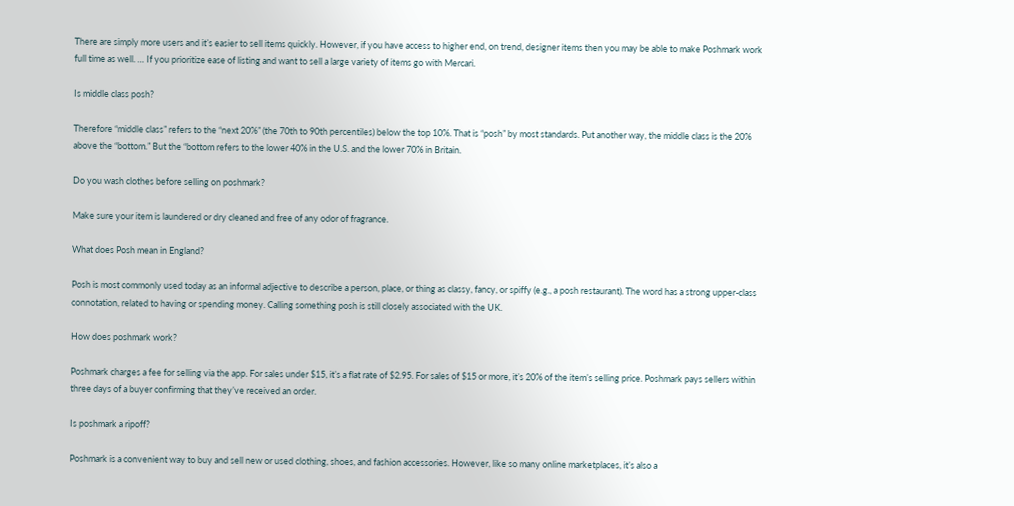There are simply more users and it’s easier to sell items quickly. However, if you have access to higher end, on trend, designer items then you may be able to make Poshmark work full time as well. … If you prioritize ease of listing and want to sell a large variety of items go with Mercari.

Is middle class posh?

Therefore “middle class” refers to the “next 20%” (the 70th to 90th percentiles) below the top 10%. That is “posh” by most standards. Put another way, the middle class is the 20% above the “bottom.” But the “bottom refers to the lower 40% in the U.S. and the lower 70% in Britain.

Do you wash clothes before selling on poshmark?

Make sure your item is laundered or dry cleaned and free of any odor of fragrance.

What does Posh mean in England?

Posh is most commonly used today as an informal adjective to describe a person, place, or thing as classy, fancy, or spiffy (e.g., a posh restaurant). The word has a strong upper-class connotation, related to having or spending money. Calling something posh is still closely associated with the UK.

How does poshmark work?

Poshmark charges a fee for selling via the app. For sales under $15, it’s a flat rate of $2.95. For sales of $15 or more, it’s 20% of the item’s selling price. Poshmark pays sellers within three days of a buyer confirming that they’ve received an order.

Is poshmark a ripoff?

Poshmark is a convenient way to buy and sell new or used clothing, shoes, and fashion accessories. However, like so many online marketplaces, it’s also a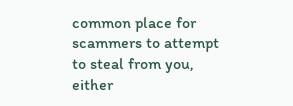common place for scammers to attempt to steal from you, either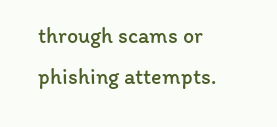through scams or phishing attempts.